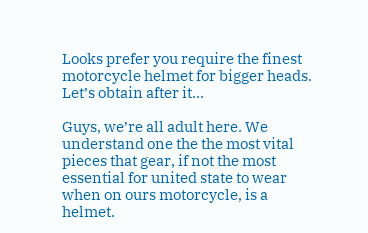Looks prefer you require the finest motorcycle helmet for bigger heads. Let’s obtain after it…

Guys, we’re all adult here. We understand one the the most vital pieces that gear, if not the most essential for united state to wear when on ours motorcycle, is a helmet.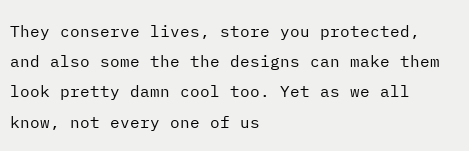They conserve lives, store you protected, and also some the the designs can make them look pretty damn cool too. Yet as we all know, not every one of us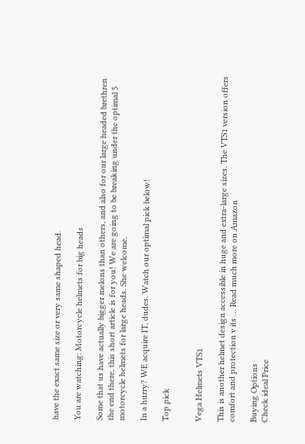have the exact same size or very same shaped head.

You are watching: Motorcycle helmets for big heads

Some that us have actually bigger melons than others, and also for our large headed brethren the end there, this short article is for you! We are going to be breaking under the optimal 5 motorcycle helmets for large heads. She welcome.

In a hurry? WE acquire IT, dudes. Watch our optimal pick below!

Top pick


Vega Helmets VTS1

This is another helmet design accessible in huge and extra-large sizes. The VTS1 version offers comfort and protection v its … Read much more on Amazon

Buying Options
Check ideal Price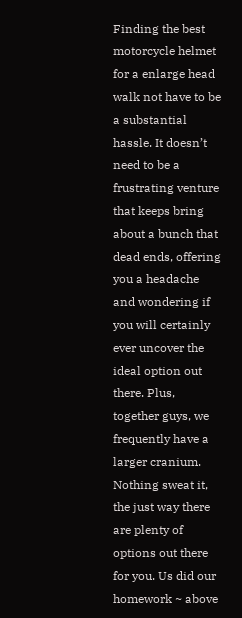Finding the best motorcycle helmet for a enlarge head walk not have to be a substantial hassle. It doesn’t need to be a frustrating venture that keeps bring about a bunch that dead ends, offering you a headache and wondering if you will certainly ever uncover the ideal option out there. Plus, together guys, we frequently have a larger cranium. Nothing sweat it, the just way there are plenty of options out there for you. Us did our homework ~ above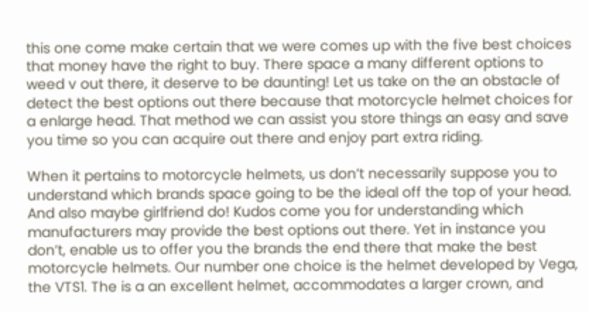this one come make certain that we were comes up with the five best choices that money have the right to buy. There space a many different options to weed v out there, it deserve to be daunting! Let us take on the an obstacle of detect the best options out there because that motorcycle helmet choices for a enlarge head. That method we can assist you store things an easy and save you time so you can acquire out there and enjoy part extra riding.

When it pertains to motorcycle helmets, us don’t necessarily suppose you to understand which brands space going to be the ideal off the top of your head. And also maybe girlfriend do! Kudos come you for understanding which manufacturers may provide the best options out there. Yet in instance you don’t, enable us to offer you the brands the end there that make the best motorcycle helmets. Our number one choice is the helmet developed by Vega, the VTS1. The is a an excellent helmet, accommodates a larger crown, and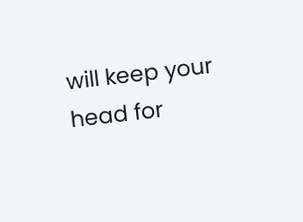will keep your head for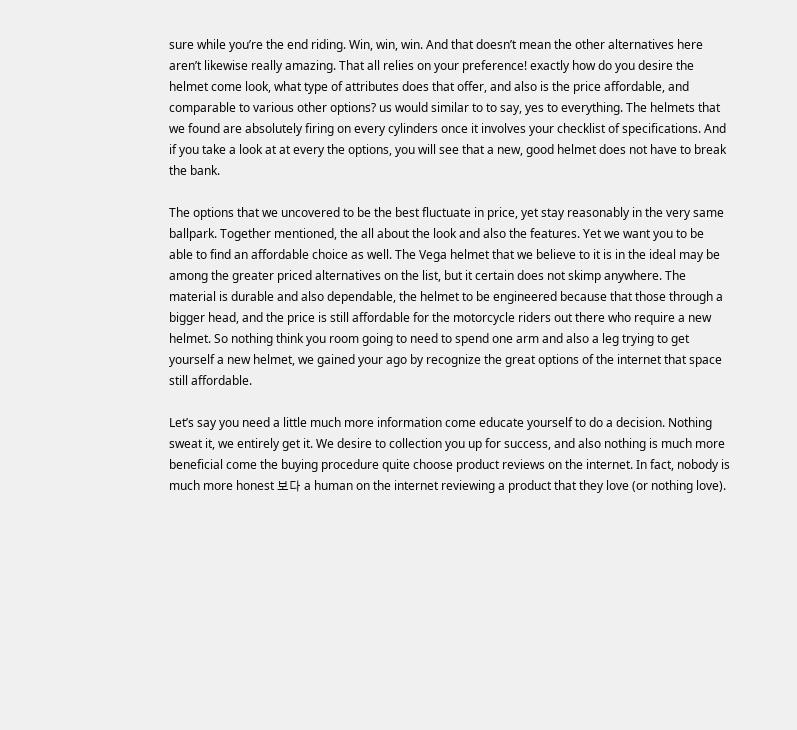sure while you’re the end riding. Win, win, win. And that doesn’t mean the other alternatives here aren’t likewise really amazing. That all relies on your preference! exactly how do you desire the helmet come look, what type of attributes does that offer, and also is the price affordable, and comparable to various other options? us would similar to to say, yes to everything. The helmets that we found are absolutely firing on every cylinders once it involves your checklist of specifications. And if you take a look at at every the options, you will see that a new, good helmet does not have to break the bank.

The options that we uncovered to be the best fluctuate in price, yet stay reasonably in the very same ballpark. Together mentioned, the all about the look and also the features. Yet we want you to be able to find an affordable choice as well. The Vega helmet that we believe to it is in the ideal may be among the greater priced alternatives on the list, but it certain does not skimp anywhere. The material is durable and also dependable, the helmet to be engineered because that those through a bigger head, and the price is still affordable for the motorcycle riders out there who require a new helmet. So nothing think you room going to need to spend one arm and also a leg trying to get yourself a new helmet, we gained your ago by recognize the great options of the internet that space still affordable.

Let’s say you need a little much more information come educate yourself to do a decision. Nothing sweat it, we entirely get it. We desire to collection you up for success, and also nothing is much more beneficial come the buying procedure quite choose product reviews on the internet. In fact, nobody is much more honest 보다 a human on the internet reviewing a product that they love (or nothing love).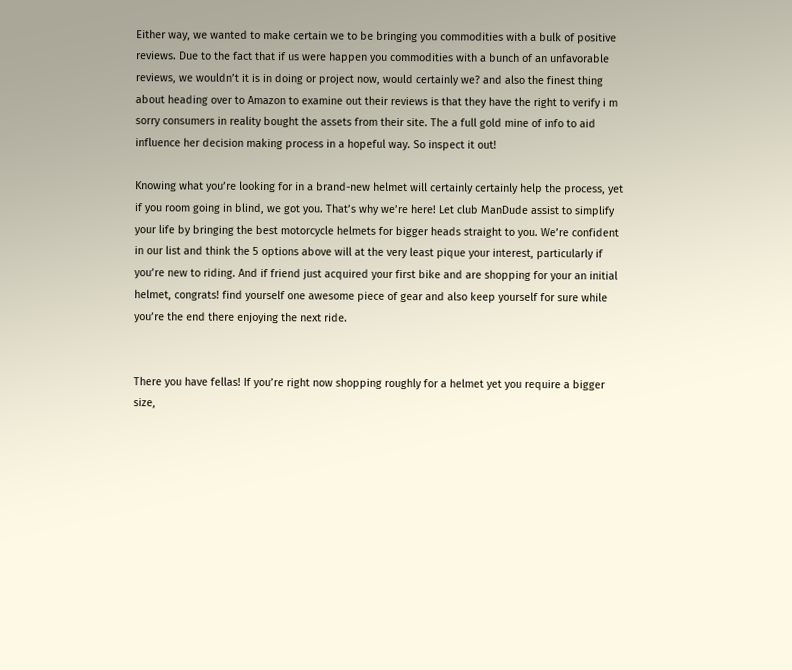Either way, we wanted to make certain we to be bringing you commodities with a bulk of positive reviews. Due to the fact that if us were happen you commodities with a bunch of an unfavorable reviews, we wouldn’t it is in doing or project now, would certainly we? and also the finest thing about heading over to Amazon to examine out their reviews is that they have the right to verify i m sorry consumers in reality bought the assets from their site. The a full gold mine of info to aid influence her decision making process in a hopeful way. So inspect it out!

Knowing what you’re looking for in a brand-new helmet will certainly certainly help the process, yet if you room going in blind, we got you. That’s why we’re here! Let club ManDude assist to simplify your life by bringing the best motorcycle helmets for bigger heads straight to you. We’re confident in our list and think the 5 options above will at the very least pique your interest, particularly if you’re new to riding. And if friend just acquired your first bike and are shopping for your an initial helmet, congrats! find yourself one awesome piece of gear and also keep yourself for sure while you’re the end there enjoying the next ride.


There you have fellas! If you’re right now shopping roughly for a helmet yet you require a bigger size,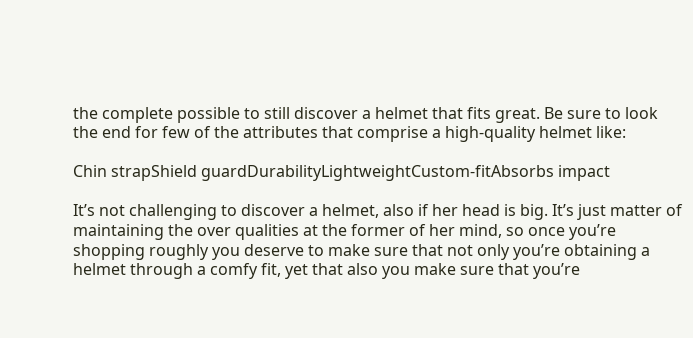the complete possible to still discover a helmet that fits great. Be sure to look the end for few of the attributes that comprise a high-quality helmet like:

Chin strapShield guardDurabilityLightweightCustom-fitAbsorbs impact

It’s not challenging to discover a helmet, also if her head is big. It’s just matter of maintaining the over qualities at the former of her mind, so once you’re shopping roughly you deserve to make sure that not only you’re obtaining a helmet through a comfy fit, yet that also you make sure that you’re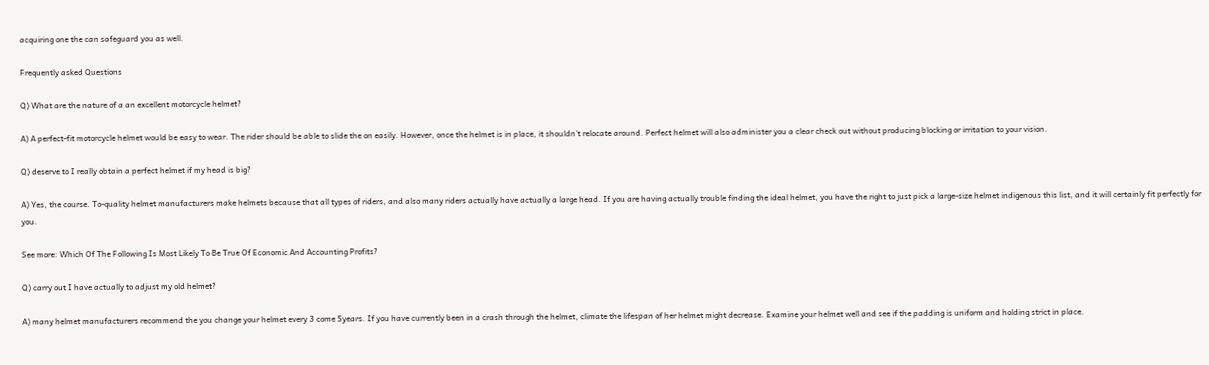acquiring one the can safeguard you as well.

Frequently asked Questions

Q) What are the nature of a an excellent motorcycle helmet?

A) A perfect-fit motorcycle helmet would be easy to wear. The rider should be able to slide the on easily. However, once the helmet is in place, it shouldn’t relocate around. Perfect helmet will also administer you a clear check out without producing blocking or irritation to your vision.

Q) deserve to I really obtain a perfect helmet if my head is big?

A) Yes, the course. To-quality helmet manufacturers make helmets because that all types of riders, and also many riders actually have actually a large head. If you are having actually trouble finding the ideal helmet, you have the right to just pick a large-size helmet indigenous this list, and it will certainly fit perfectly for you.

See more: Which Of The Following Is Most Likely To Be True Of Economic And Accounting Profits?

Q) carry out I have actually to adjust my old helmet?

A) many helmet manufacturers recommend the you change your helmet every 3 come 5years. If you have currently been in a crash through the helmet, climate the lifespan of her helmet might decrease. Examine your helmet well and see if the padding is uniform and holding strict in place.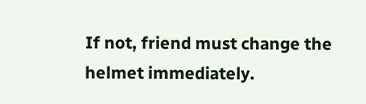If not, friend must change the helmet immediately.